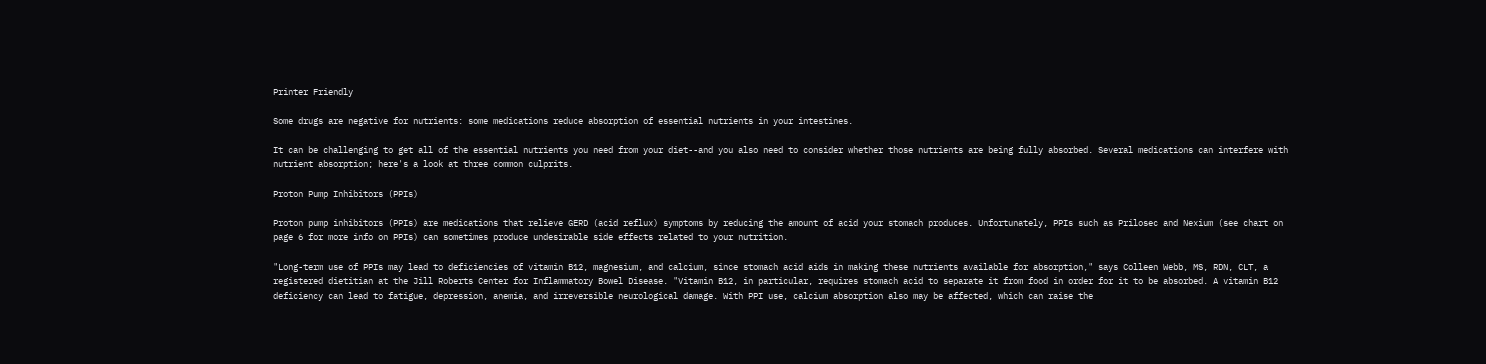Printer Friendly

Some drugs are negative for nutrients: some medications reduce absorption of essential nutrients in your intestines.

It can be challenging to get all of the essential nutrients you need from your diet--and you also need to consider whether those nutrients are being fully absorbed. Several medications can interfere with nutrient absorption; here's a look at three common culprits.

Proton Pump Inhibitors (PPIs)

Proton pump inhibitors (PPIs) are medications that relieve GERD (acid reflux) symptoms by reducing the amount of acid your stomach produces. Unfortunately, PPIs such as Prilosec and Nexium (see chart on page 6 for more info on PPIs) can sometimes produce undesirable side effects related to your nutrition.

"Long-term use of PPIs may lead to deficiencies of vitamin B12, magnesium, and calcium, since stomach acid aids in making these nutrients available for absorption," says Colleen Webb, MS, RDN, CLT, a registered dietitian at the Jill Roberts Center for Inflammatory Bowel Disease. "Vitamin B12, in particular, requires stomach acid to separate it from food in order for it to be absorbed. A vitamin B12 deficiency can lead to fatigue, depression, anemia, and irreversible neurological damage. With PPI use, calcium absorption also may be affected, which can raise the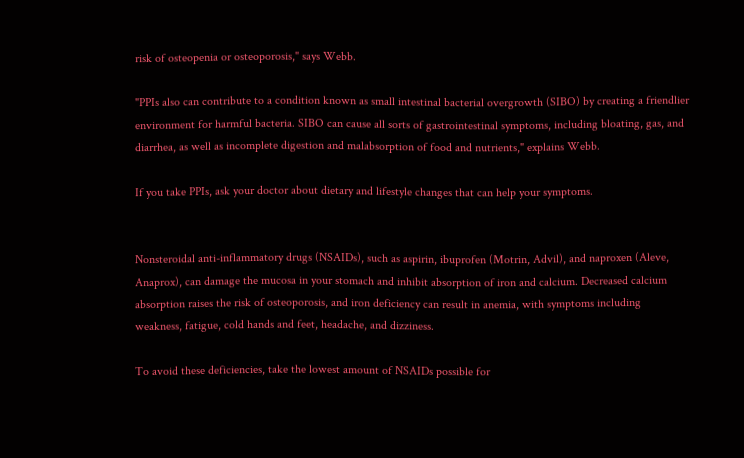risk of osteopenia or osteoporosis," says Webb.

"PPIs also can contribute to a condition known as small intestinal bacterial overgrowth (SIBO) by creating a friendlier environment for harmful bacteria. SIBO can cause all sorts of gastrointestinal symptoms, including bloating, gas, and diarrhea, as well as incomplete digestion and malabsorption of food and nutrients," explains Webb.

If you take PPIs, ask your doctor about dietary and lifestyle changes that can help your symptoms.


Nonsteroidal anti-inflammatory drugs (NSAIDs), such as aspirin, ibuprofen (Motrin, Advil), and naproxen (Aleve, Anaprox), can damage the mucosa in your stomach and inhibit absorption of iron and calcium. Decreased calcium absorption raises the risk of osteoporosis, and iron deficiency can result in anemia, with symptoms including weakness, fatigue, cold hands and feet, headache, and dizziness.

To avoid these deficiencies, take the lowest amount of NSAIDs possible for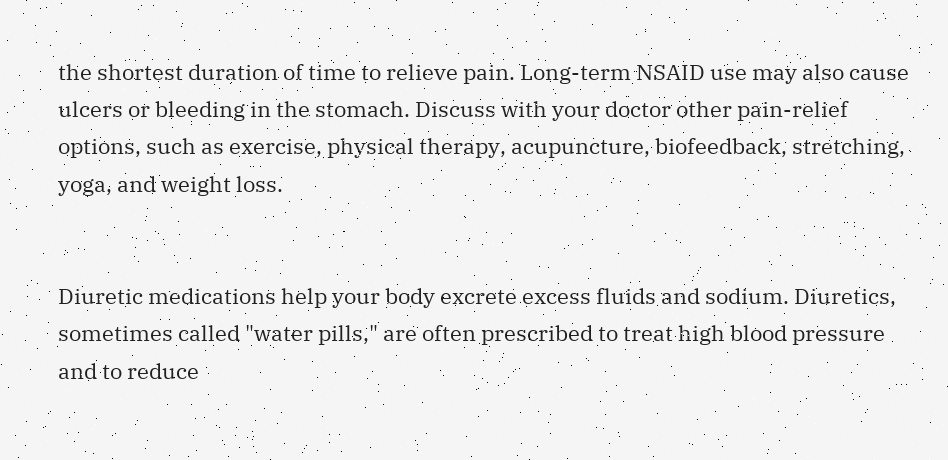the shortest duration of time to relieve pain. Long-term NSAID use may also cause ulcers or bleeding in the stomach. Discuss with your doctor other pain-relief options, such as exercise, physical therapy, acupuncture, biofeedback, stretching, yoga, and weight loss.


Diuretic medications help your body excrete excess fluids and sodium. Diuretics, sometimes called "water pills," are often prescribed to treat high blood pressure and to reduce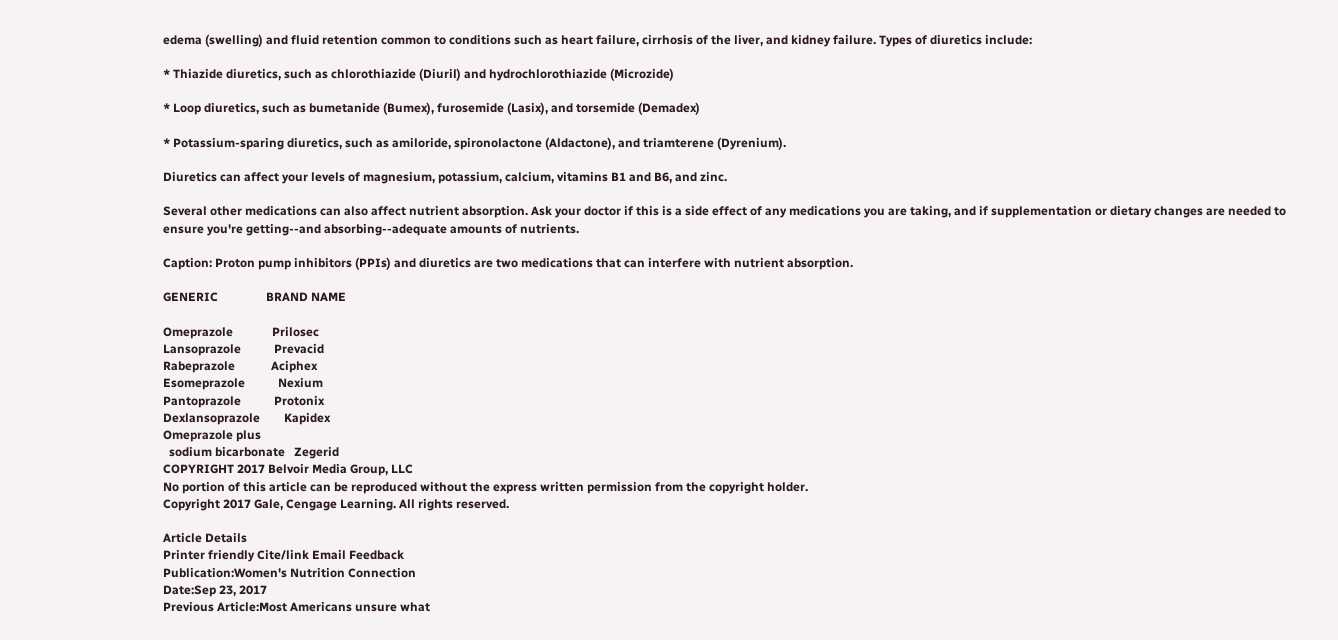edema (swelling) and fluid retention common to conditions such as heart failure, cirrhosis of the liver, and kidney failure. Types of diuretics include:

* Thiazide diuretics, such as chlorothiazide (Diuril) and hydrochlorothiazide (Microzide)

* Loop diuretics, such as bumetanide (Bumex), furosemide (Lasix), and torsemide (Demadex)

* Potassium-sparing diuretics, such as amiloride, spironolactone (Aldactone), and triamterene (Dyrenium).

Diuretics can affect your levels of magnesium, potassium, calcium, vitamins B1 and B6, and zinc.

Several other medications can also affect nutrient absorption. Ask your doctor if this is a side effect of any medications you are taking, and if supplementation or dietary changes are needed to ensure you're getting--and absorbing--adequate amounts of nutrients.

Caption: Proton pump inhibitors (PPIs) and diuretics are two medications that can interfere with nutrient absorption.

GENERIC                BRAND NAME

Omeprazole             Prilosec
Lansoprazole           Prevacid
Rabeprazole            Aciphex
Esomeprazole           Nexium
Pantoprazole           Protonix
Dexlansoprazole        Kapidex
Omeprazole plus
  sodium bicarbonate   Zegerid
COPYRIGHT 2017 Belvoir Media Group, LLC
No portion of this article can be reproduced without the express written permission from the copyright holder.
Copyright 2017 Gale, Cengage Learning. All rights reserved.

Article Details
Printer friendly Cite/link Email Feedback
Publication:Women's Nutrition Connection
Date:Sep 23, 2017
Previous Article:Most Americans unsure what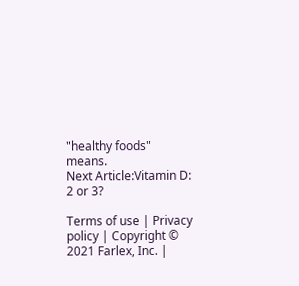"healthy foods" means.
Next Article:Vitamin D: 2 or 3?

Terms of use | Privacy policy | Copyright © 2021 Farlex, Inc. |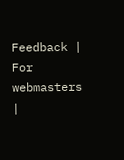Feedback | For webmasters |